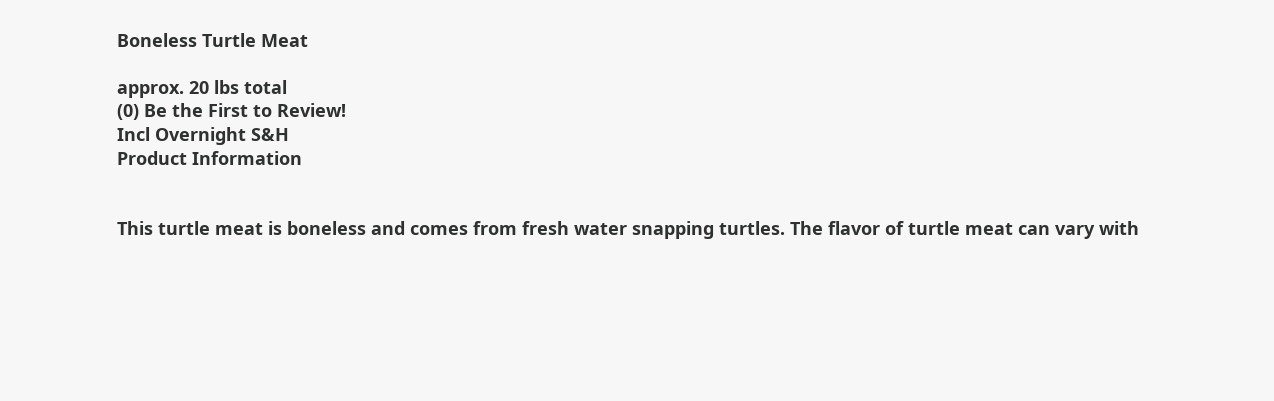Boneless Turtle Meat

approx. 20 lbs total
(0) Be the First to Review!
Incl Overnight S&H
Product Information


This turtle meat is boneless and comes from fresh water snapping turtles. The flavor of turtle meat can vary with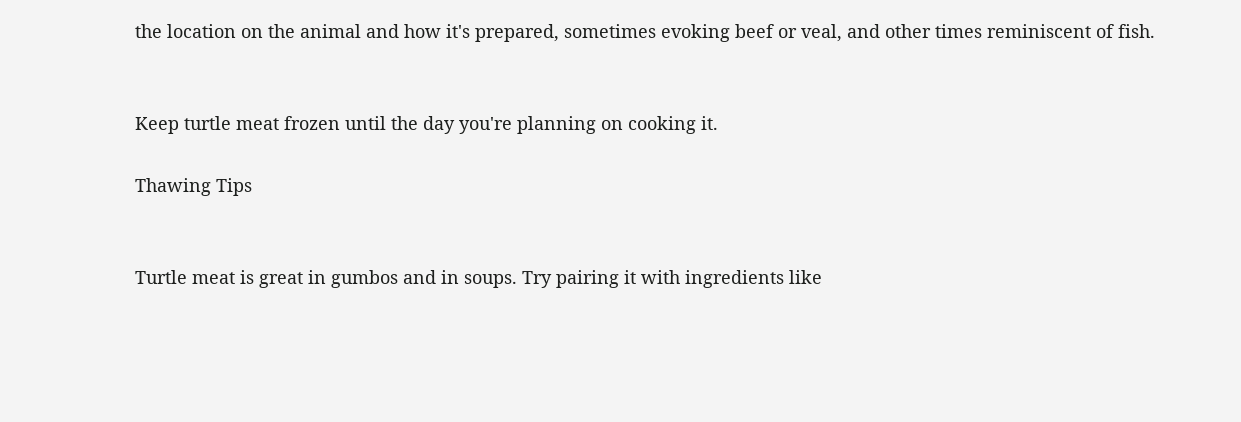the location on the animal and how it's prepared, sometimes evoking beef or veal, and other times reminiscent of fish.


Keep turtle meat frozen until the day you're planning on cooking it.

Thawing Tips


Turtle meat is great in gumbos and in soups. Try pairing it with ingredients like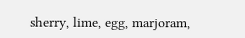sherry, lime, egg, marjoram,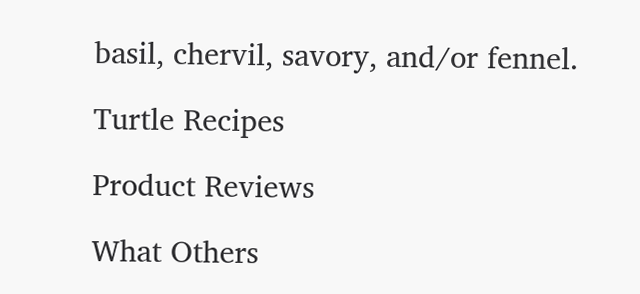basil, chervil, savory, and/or fennel.

Turtle Recipes

Product Reviews

What Others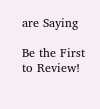are Saying

Be the First to Review!